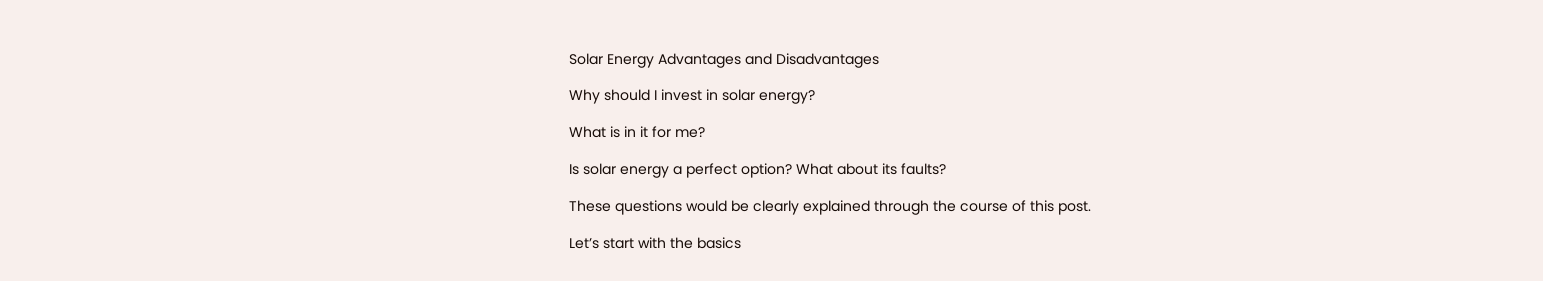Solar Energy Advantages and Disadvantages

Why should I invest in solar energy?

What is in it for me?

Is solar energy a perfect option? What about its faults?

These questions would be clearly explained through the course of this post.

Let’s start with the basics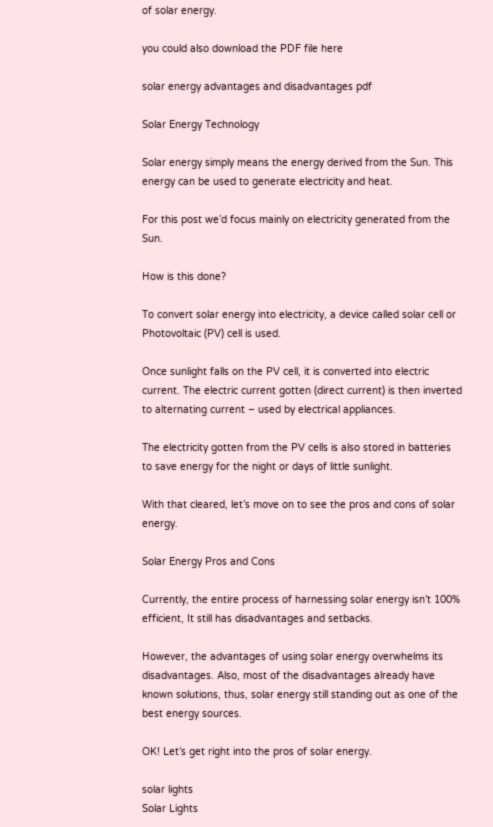of solar energy.

you could also download the PDF file here

solar energy advantages and disadvantages pdf

Solar Energy Technology

Solar energy simply means the energy derived from the Sun. This energy can be used to generate electricity and heat.

For this post we’d focus mainly on electricity generated from the Sun.

How is this done?

To convert solar energy into electricity, a device called solar cell or Photovoltaic (PV) cell is used.

Once sunlight falls on the PV cell, it is converted into electric current. The electric current gotten (direct current) is then inverted to alternating current – used by electrical appliances.

The electricity gotten from the PV cells is also stored in batteries to save energy for the night or days of little sunlight.

With that cleared, let’s move on to see the pros and cons of solar energy.

Solar Energy Pros and Cons

Currently, the entire process of harnessing solar energy isn’t 100% efficient, It still has disadvantages and setbacks.

However, the advantages of using solar energy overwhelms its disadvantages. Also, most of the disadvantages already have known solutions, thus, solar energy still standing out as one of the best energy sources.

OK! Let’s get right into the pros of solar energy.

solar lights
Solar Lights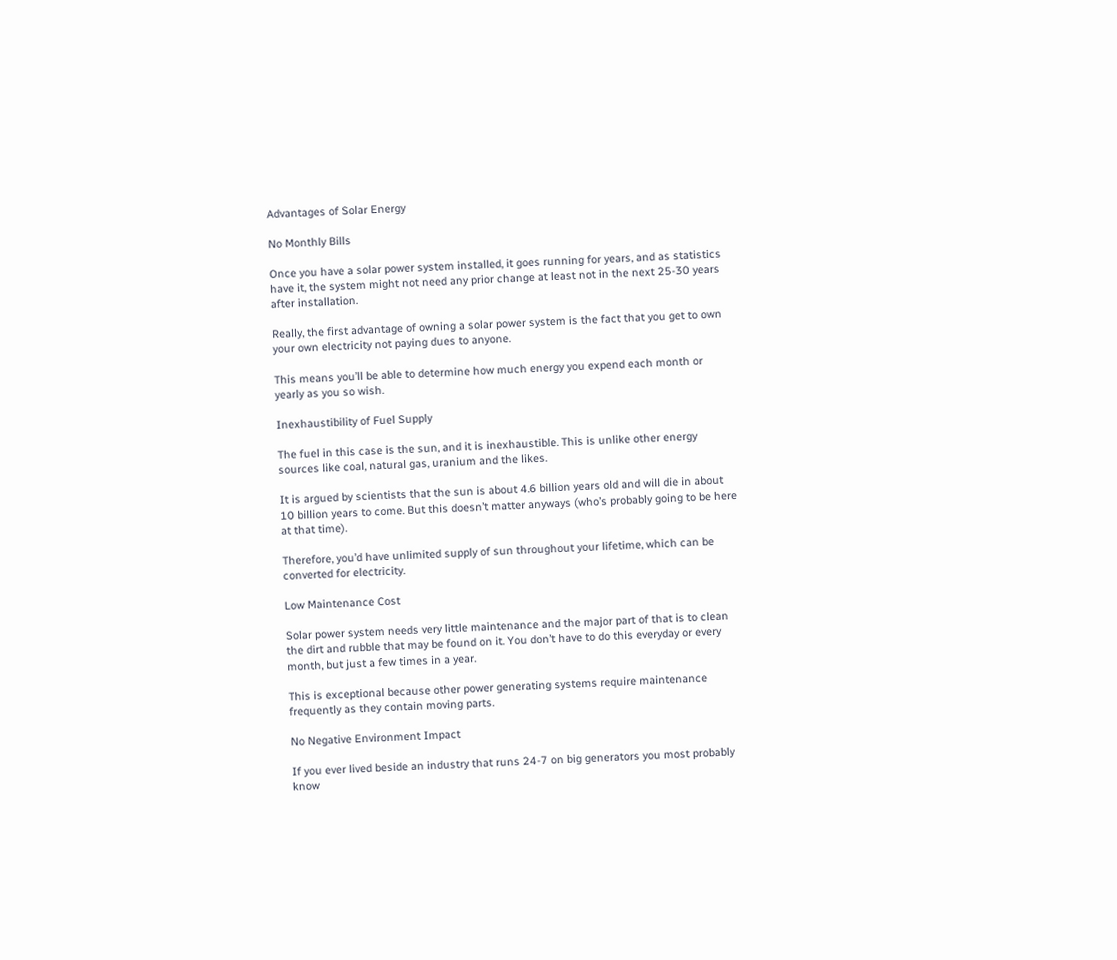Advantages of Solar Energy

No Monthly Bills

Once you have a solar power system installed, it goes running for years, and as statistics have it, the system might not need any prior change at least not in the next 25-30 years after installation.

Really, the first advantage of owning a solar power system is the fact that you get to own your own electricity not paying dues to anyone.

This means you’ll be able to determine how much energy you expend each month or yearly as you so wish.

Inexhaustibility of Fuel Supply

The fuel in this case is the sun, and it is inexhaustible. This is unlike other energy sources like coal, natural gas, uranium and the likes.

It is argued by scientists that the sun is about 4.6 billion years old and will die in about 10 billion years to come. But this doesn’t matter anyways (who’s probably going to be here at that time).

Therefore, you’d have unlimited supply of sun throughout your lifetime, which can be converted for electricity.

Low Maintenance Cost

Solar power system needs very little maintenance and the major part of that is to clean the dirt and rubble that may be found on it. You don’t have to do this everyday or every month, but just a few times in a year.

This is exceptional because other power generating systems require maintenance frequently as they contain moving parts.

No Negative Environment Impact

If you ever lived beside an industry that runs 24-7 on big generators you most probably know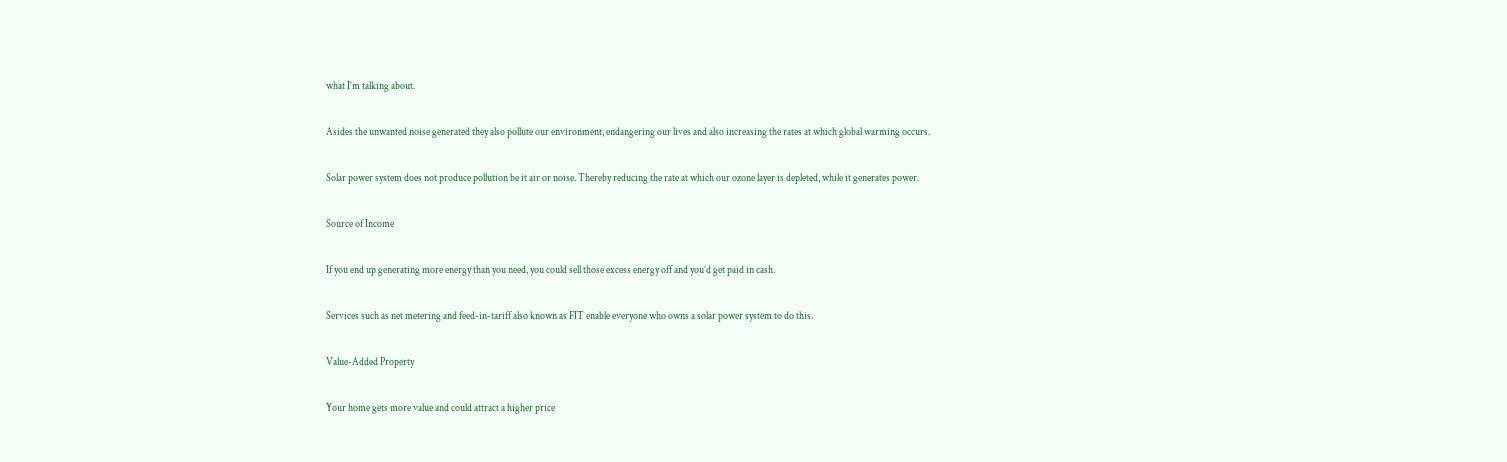what I’m talking about.

Asides the unwanted noise generated they also pollute our environment, endangering our lives and also increasing the rates at which global warming occurs.

Solar power system does not produce pollution be it air or noise. Thereby reducing the rate at which our ozone layer is depleted, while it generates power.

Source of Income

If you end up generating more energy than you need, you could sell those excess energy off and you’d get paid in cash.

Services such as net metering and feed-in-tariff also known as FIT enable everyone who owns a solar power system to do this.

Value-Added Property

Your home gets more value and could attract a higher price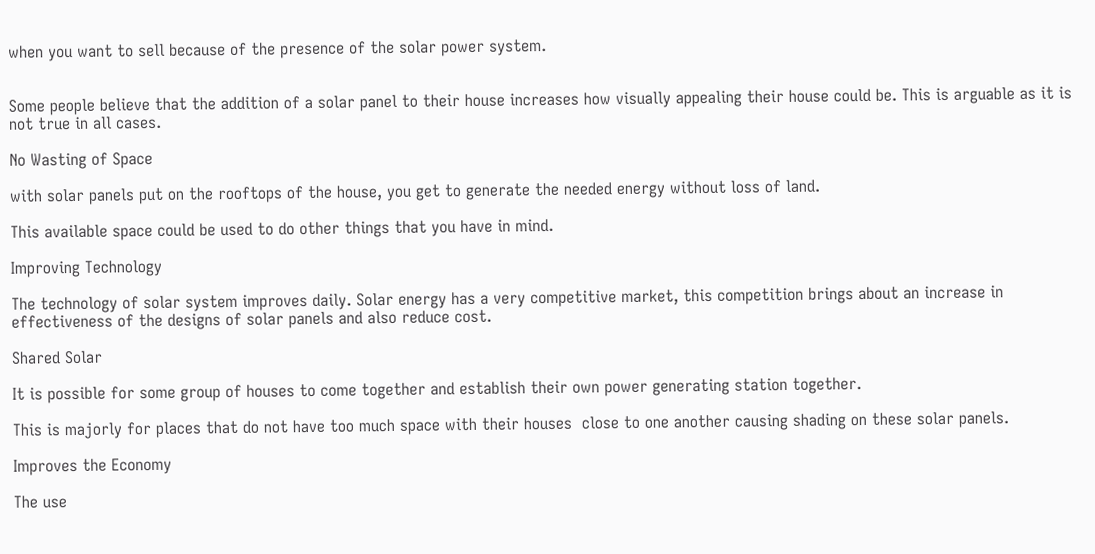when you want to sell because of the presence of the solar power system.


Some people believe that the addition of a solar panel to their house increases how visually appealing their house could be. This is arguable as it is not true in all cases.

No Wasting of Space

with solar panels put on the rooftops of the house, you get to generate the needed energy without loss of land.

This available space could be used to do other things that you have in mind.

Improving Technology

The technology of solar system improves daily. Solar energy has a very competitive market, this competition brings about an increase in effectiveness of the designs of solar panels and also reduce cost.

Shared Solar

It is possible for some group of houses to come together and establish their own power generating station together.

This is majorly for places that do not have too much space with their houses  close to one another causing shading on these solar panels.

Improves the Economy

The use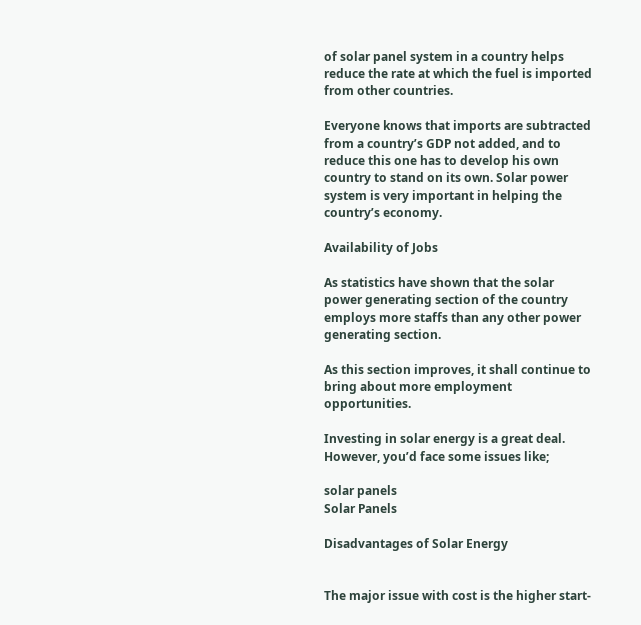of solar panel system in a country helps reduce the rate at which the fuel is imported from other countries.

Everyone knows that imports are subtracted from a country’s GDP not added, and to reduce this one has to develop his own country to stand on its own. Solar power system is very important in helping the country’s economy.

Availability of Jobs

As statistics have shown that the solar power generating section of the country employs more staffs than any other power generating section.

As this section improves, it shall continue to bring about more employment opportunities.

Investing in solar energy is a great deal. However, you’d face some issues like;

solar panels
Solar Panels

Disadvantages of Solar Energy


The major issue with cost is the higher start-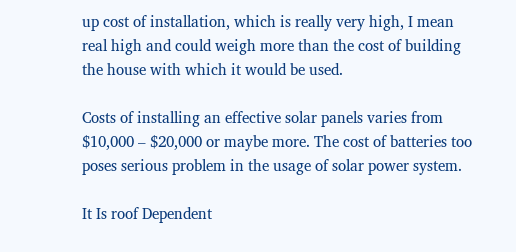up cost of installation, which is really very high, I mean real high and could weigh more than the cost of building the house with which it would be used.

Costs of installing an effective solar panels varies from $10,000 – $20,000 or maybe more. The cost of batteries too poses serious problem in the usage of solar power system.

It Is roof Dependent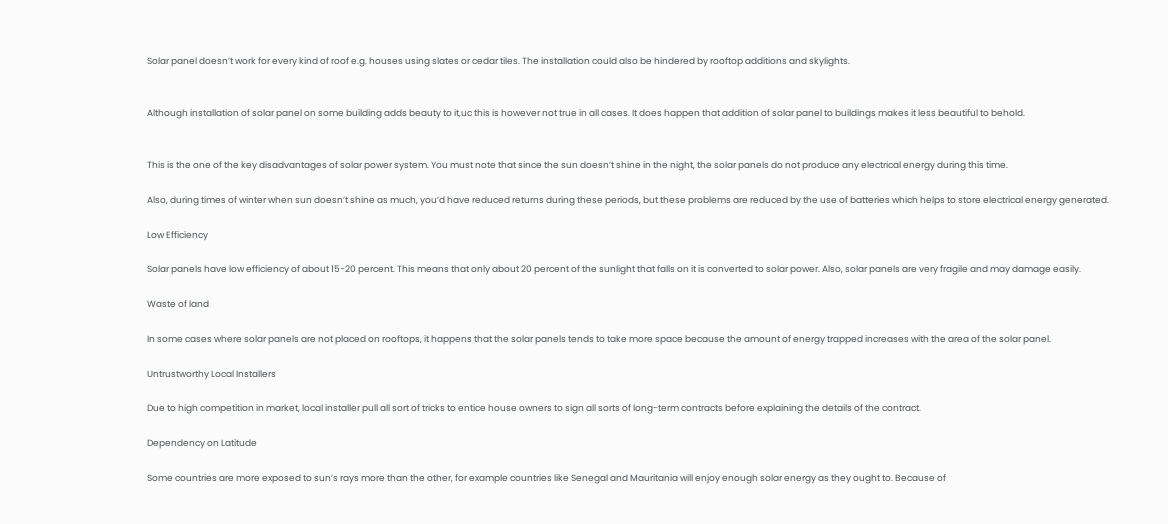Solar panel doesn’t work for every kind of roof e.g. houses using slates or cedar tiles. The installation could also be hindered by rooftop additions and skylights.


Although installation of solar panel on some building adds beauty to it,uc this is however not true in all cases. It does happen that addition of solar panel to buildings makes it less beautiful to behold.


This is the one of the key disadvantages of solar power system. You must note that since the sun doesn’t shine in the night, the solar panels do not produce any electrical energy during this time.

Also, during times of winter when sun doesn’t shine as much, you’d have reduced returns during these periods, but these problems are reduced by the use of batteries which helps to store electrical energy generated.

Low Efficiency

Solar panels have low efficiency of about 15-20 percent. This means that only about 20 percent of the sunlight that falls on it is converted to solar power. Also, solar panels are very fragile and may damage easily.

Waste of land

In some cases where solar panels are not placed on rooftops, it happens that the solar panels tends to take more space because the amount of energy trapped increases with the area of the solar panel.

Untrustworthy Local Installers

Due to high competition in market, local installer pull all sort of tricks to entice house owners to sign all sorts of long-term contracts before explaining the details of the contract.

Dependency on Latitude

Some countries are more exposed to sun’s rays more than the other, for example countries like Senegal and Mauritania will enjoy enough solar energy as they ought to. Because of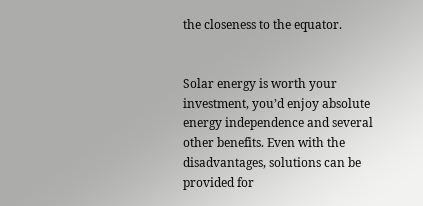the closeness to the equator.


Solar energy is worth your investment, you’d enjoy absolute energy independence and several other benefits. Even with the disadvantages, solutions can be provided for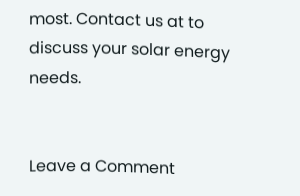most. Contact us at to discuss your solar energy needs.


Leave a Comment